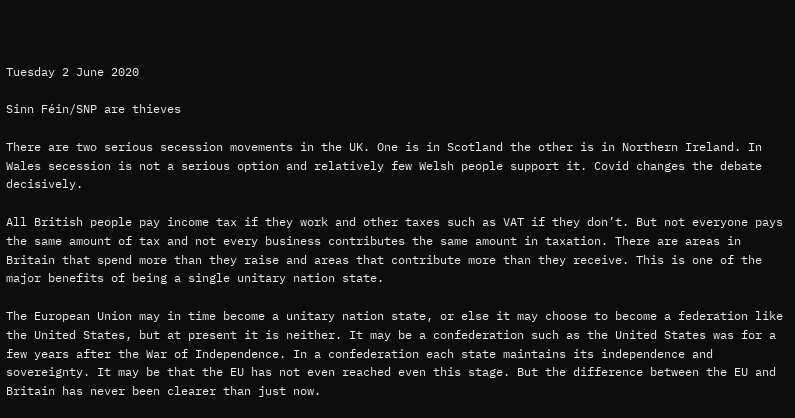Tuesday 2 June 2020

Sinn Féin/SNP are thieves

There are two serious secession movements in the UK. One is in Scotland the other is in Northern Ireland. In Wales secession is not a serious option and relatively few Welsh people support it. Covid changes the debate decisively.

All British people pay income tax if they work and other taxes such as VAT if they don’t. But not everyone pays the same amount of tax and not every business contributes the same amount in taxation. There are areas in Britain that spend more than they raise and areas that contribute more than they receive. This is one of the major benefits of being a single unitary nation state.

The European Union may in time become a unitary nation state, or else it may choose to become a federation like the United States, but at present it is neither. It may be a confederation such as the United States was for a few years after the War of Independence. In a confederation each state maintains its independence and sovereignty. It may be that the EU has not even reached even this stage. But the difference between the EU and Britain has never been clearer than just now.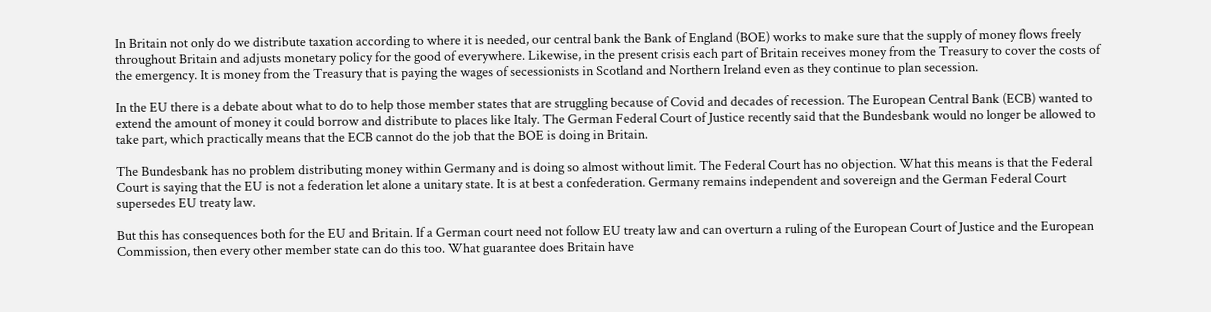In Britain not only do we distribute taxation according to where it is needed, our central bank the Bank of England (BOE) works to make sure that the supply of money flows freely throughout Britain and adjusts monetary policy for the good of everywhere. Likewise, in the present crisis each part of Britain receives money from the Treasury to cover the costs of the emergency. It is money from the Treasury that is paying the wages of secessionists in Scotland and Northern Ireland even as they continue to plan secession.

In the EU there is a debate about what to do to help those member states that are struggling because of Covid and decades of recession. The European Central Bank (ECB) wanted to extend the amount of money it could borrow and distribute to places like Italy. The German Federal Court of Justice recently said that the Bundesbank would no longer be allowed to take part, which practically means that the ECB cannot do the job that the BOE is doing in Britain.

The Bundesbank has no problem distributing money within Germany and is doing so almost without limit. The Federal Court has no objection. What this means is that the Federal Court is saying that the EU is not a federation let alone a unitary state. It is at best a confederation. Germany remains independent and sovereign and the German Federal Court supersedes EU treaty law.

But this has consequences both for the EU and Britain. If a German court need not follow EU treaty law and can overturn a ruling of the European Court of Justice and the European Commission, then every other member state can do this too. What guarantee does Britain have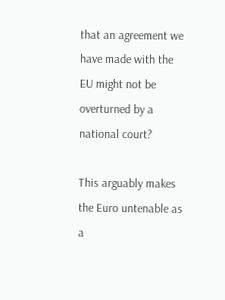that an agreement we have made with the EU might not be overturned by a national court?

This arguably makes the Euro untenable as a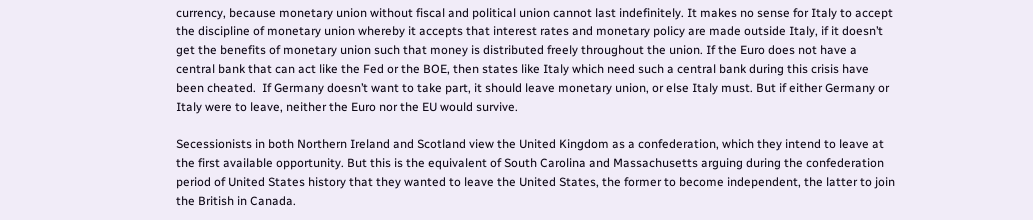currency, because monetary union without fiscal and political union cannot last indefinitely. It makes no sense for Italy to accept the discipline of monetary union whereby it accepts that interest rates and monetary policy are made outside Italy, if it doesn’t get the benefits of monetary union such that money is distributed freely throughout the union. If the Euro does not have a central bank that can act like the Fed or the BOE, then states like Italy which need such a central bank during this crisis have been cheated.  If Germany doesn’t want to take part, it should leave monetary union, or else Italy must. But if either Germany or Italy were to leave, neither the Euro nor the EU would survive.

Secessionists in both Northern Ireland and Scotland view the United Kingdom as a confederation, which they intend to leave at the first available opportunity. But this is the equivalent of South Carolina and Massachusetts arguing during the confederation period of United States history that they wanted to leave the United States, the former to become independent, the latter to join the British in Canada.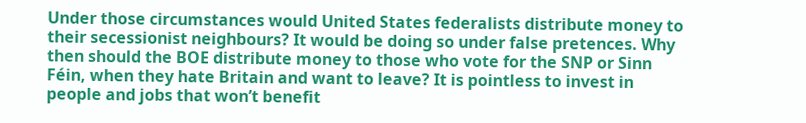Under those circumstances would United States federalists distribute money to their secessionist neighbours? It would be doing so under false pretences. Why then should the BOE distribute money to those who vote for the SNP or Sinn Féin, when they hate Britain and want to leave? It is pointless to invest in people and jobs that won’t benefit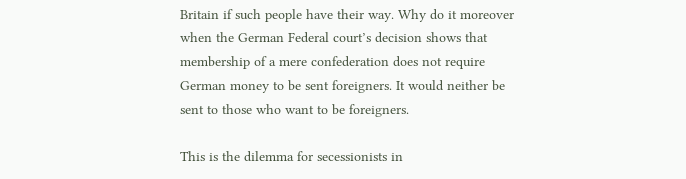Britain if such people have their way. Why do it moreover when the German Federal court’s decision shows that membership of a mere confederation does not require German money to be sent foreigners. It would neither be sent to those who want to be foreigners.

This is the dilemma for secessionists in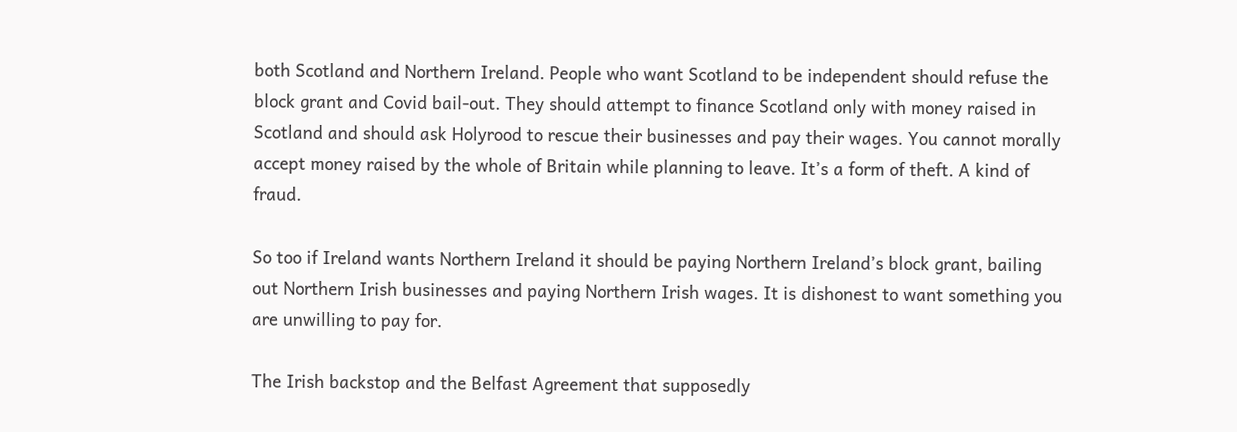both Scotland and Northern Ireland. People who want Scotland to be independent should refuse the block grant and Covid bail-out. They should attempt to finance Scotland only with money raised in Scotland and should ask Holyrood to rescue their businesses and pay their wages. You cannot morally accept money raised by the whole of Britain while planning to leave. It’s a form of theft. A kind of fraud.

So too if Ireland wants Northern Ireland it should be paying Northern Ireland’s block grant, bailing out Northern Irish businesses and paying Northern Irish wages. It is dishonest to want something you are unwilling to pay for.

The Irish backstop and the Belfast Agreement that supposedly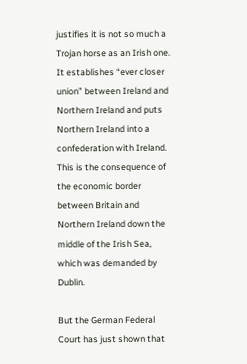justifies it is not so much a Trojan horse as an Irish one. It establishes “ever closer union” between Ireland and Northern Ireland and puts Northern Ireland into a confederation with Ireland. This is the consequence of the economic border between Britain and Northern Ireland down the middle of the Irish Sea, which was demanded by Dublin.

But the German Federal Court has just shown that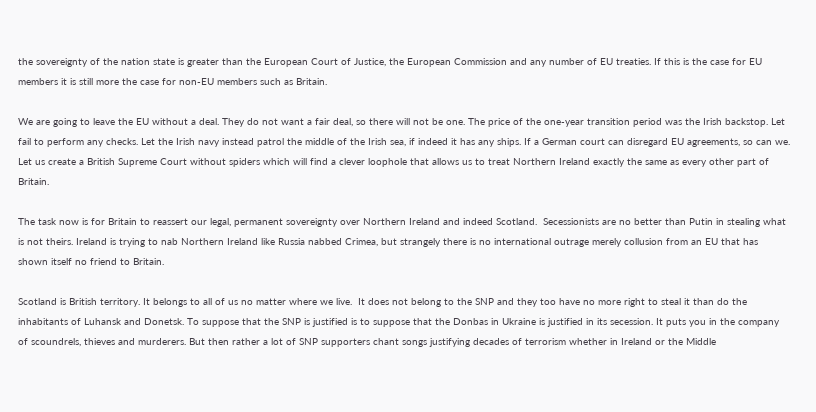the sovereignty of the nation state is greater than the European Court of Justice, the European Commission and any number of EU treaties. If this is the case for EU members it is still more the case for non-EU members such as Britain.

We are going to leave the EU without a deal. They do not want a fair deal, so there will not be one. The price of the one-year transition period was the Irish backstop. Let fail to perform any checks. Let the Irish navy instead patrol the middle of the Irish sea, if indeed it has any ships. If a German court can disregard EU agreements, so can we. Let us create a British Supreme Court without spiders which will find a clever loophole that allows us to treat Northern Ireland exactly the same as every other part of Britain.

The task now is for Britain to reassert our legal, permanent sovereignty over Northern Ireland and indeed Scotland.  Secessionists are no better than Putin in stealing what is not theirs. Ireland is trying to nab Northern Ireland like Russia nabbed Crimea, but strangely there is no international outrage merely collusion from an EU that has shown itself no friend to Britain.

Scotland is British territory. It belongs to all of us no matter where we live.  It does not belong to the SNP and they too have no more right to steal it than do the inhabitants of Luhansk and Donetsk. To suppose that the SNP is justified is to suppose that the Donbas in Ukraine is justified in its secession. It puts you in the company of scoundrels, thieves and murderers. But then rather a lot of SNP supporters chant songs justifying decades of terrorism whether in Ireland or the Middle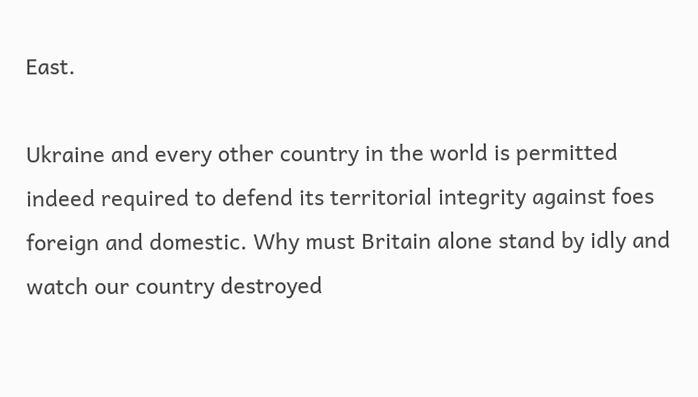East.

Ukraine and every other country in the world is permitted indeed required to defend its territorial integrity against foes foreign and domestic. Why must Britain alone stand by idly and watch our country destroyed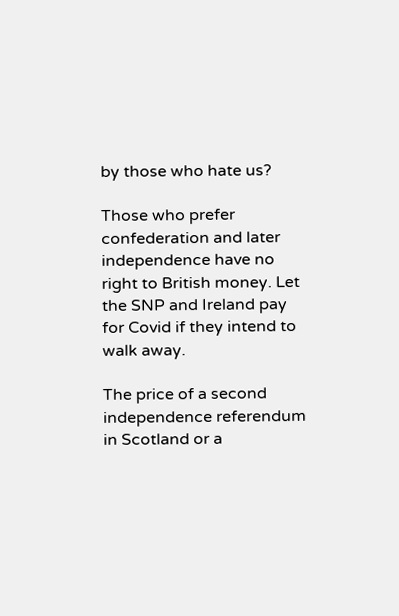by those who hate us?

Those who prefer confederation and later independence have no right to British money. Let the SNP and Ireland pay for Covid if they intend to walk away.

The price of a second independence referendum in Scotland or a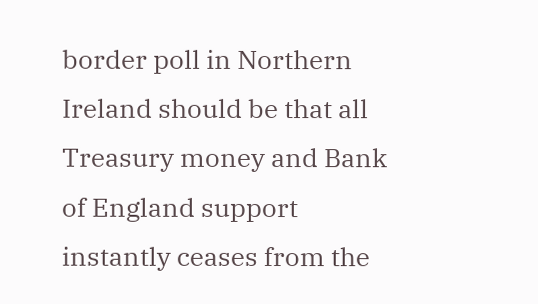border poll in Northern Ireland should be that all Treasury money and Bank of England support instantly ceases from the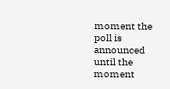moment the poll is announced until the moment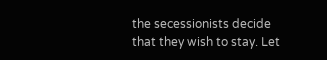the secessionists decide that they wish to stay. Let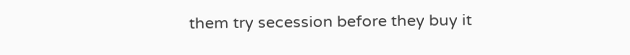them try secession before they buy it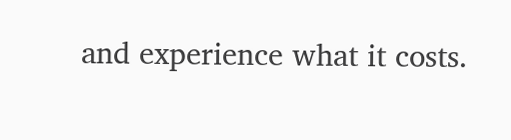and experience what it costs.